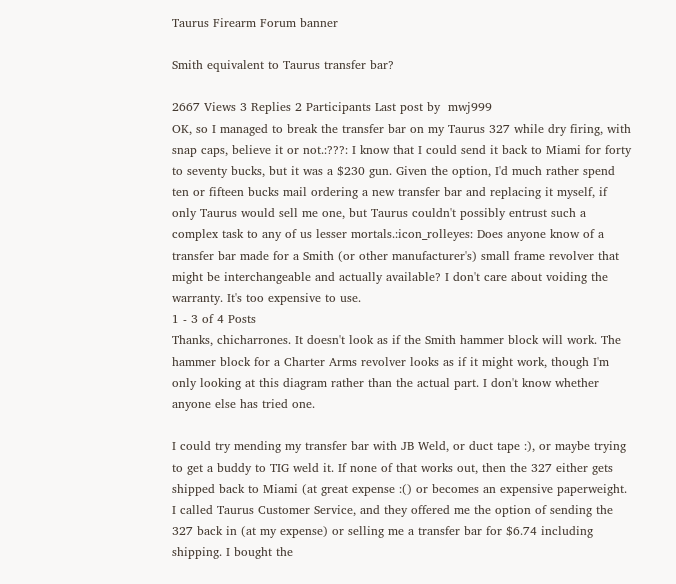Taurus Firearm Forum banner

Smith equivalent to Taurus transfer bar?

2667 Views 3 Replies 2 Participants Last post by  mwj999
OK, so I managed to break the transfer bar on my Taurus 327 while dry firing, with snap caps, believe it or not.:???: I know that I could send it back to Miami for forty to seventy bucks, but it was a $230 gun. Given the option, I'd much rather spend ten or fifteen bucks mail ordering a new transfer bar and replacing it myself, if only Taurus would sell me one, but Taurus couldn't possibly entrust such a complex task to any of us lesser mortals.:icon_rolleyes: Does anyone know of a transfer bar made for a Smith (or other manufacturer's) small frame revolver that might be interchangeable and actually available? I don't care about voiding the warranty. It's too expensive to use.
1 - 3 of 4 Posts
Thanks, chicharrones. It doesn't look as if the Smith hammer block will work. The hammer block for a Charter Arms revolver looks as if it might work, though I'm only looking at this diagram rather than the actual part. I don't know whether anyone else has tried one.

I could try mending my transfer bar with JB Weld, or duct tape :), or maybe trying to get a buddy to TIG weld it. If none of that works out, then the 327 either gets shipped back to Miami (at great expense :() or becomes an expensive paperweight.
I called Taurus Customer Service, and they offered me the option of sending the 327 back in (at my expense) or selling me a transfer bar for $6.74 including shipping. I bought the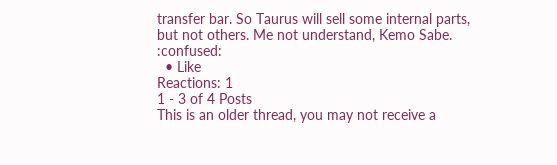transfer bar. So Taurus will sell some internal parts, but not others. Me not understand, Kemo Sabe. :confused:
  • Like
Reactions: 1
1 - 3 of 4 Posts
This is an older thread, you may not receive a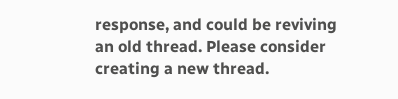response, and could be reviving an old thread. Please consider creating a new thread.